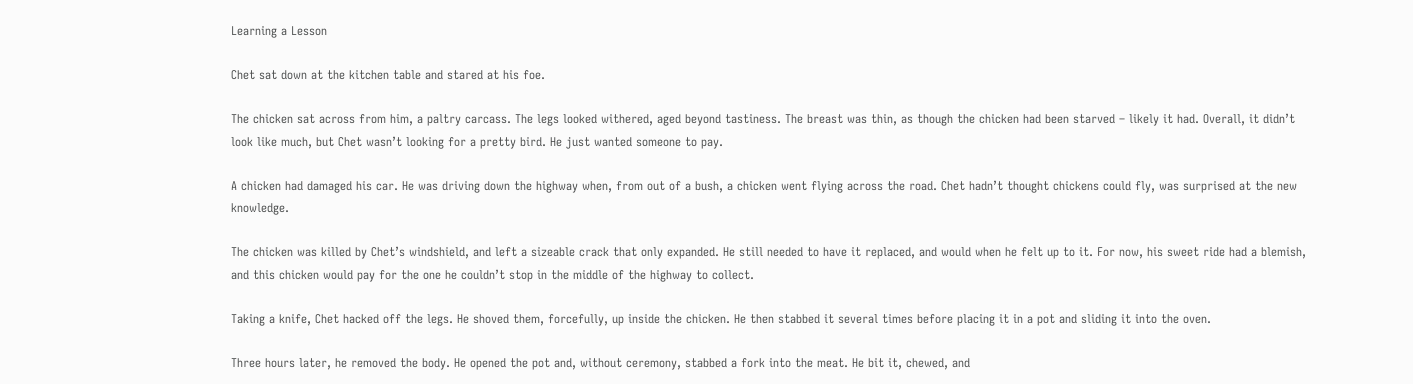Learning a Lesson

Chet sat down at the kitchen table and stared at his foe.

The chicken sat across from him, a paltry carcass. The legs looked withered, aged beyond tastiness. The breast was thin, as though the chicken had been starved – likely it had. Overall, it didn’t look like much, but Chet wasn’t looking for a pretty bird. He just wanted someone to pay.

A chicken had damaged his car. He was driving down the highway when, from out of a bush, a chicken went flying across the road. Chet hadn’t thought chickens could fly, was surprised at the new knowledge.

The chicken was killed by Chet’s windshield, and left a sizeable crack that only expanded. He still needed to have it replaced, and would when he felt up to it. For now, his sweet ride had a blemish, and this chicken would pay for the one he couldn’t stop in the middle of the highway to collect.

Taking a knife, Chet hacked off the legs. He shoved them, forcefully, up inside the chicken. He then stabbed it several times before placing it in a pot and sliding it into the oven.

Three hours later, he removed the body. He opened the pot and, without ceremony, stabbed a fork into the meat. He bit it, chewed, and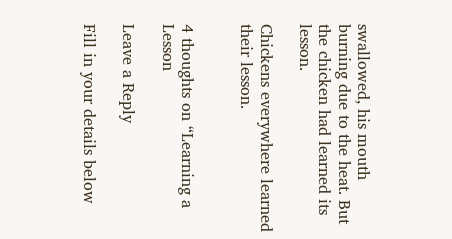swallowed, his mouth burning due to the heat. But the chicken had learned its lesson.

Chickens everywhere learned their lesson.


4 thoughts on “Learning a Lesson

Leave a Reply

Fill in your details below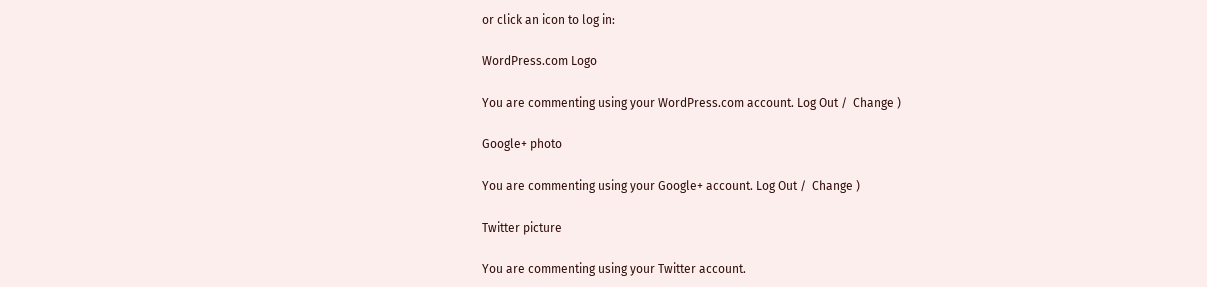or click an icon to log in:

WordPress.com Logo

You are commenting using your WordPress.com account. Log Out /  Change )

Google+ photo

You are commenting using your Google+ account. Log Out /  Change )

Twitter picture

You are commenting using your Twitter account.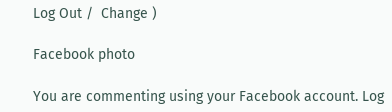Log Out /  Change )

Facebook photo

You are commenting using your Facebook account. Log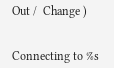Out /  Change )


Connecting to %s